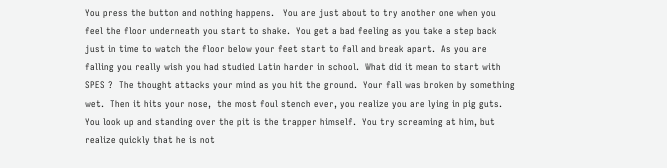You press the button and nothing happens.   You are just about to try another one when you feel the floor underneath you start to shake.  You get a bad feeling as you take a step back just in time to watch the floor below your feet start to fall and break apart.  As you are falling you really wish you had studied Latin harder in school.  What did it mean to start with SPES ?  The thought attacks your mind as you hit the ground.  Your fall was broken by something wet.  Then it hits your nose,  the most foul stench ever, you realize you are lying in pig guts.  You look up and standing over the pit is the trapper himself.  You try screaming at him, but realize quickly that he is not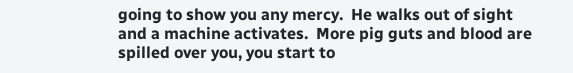going to show you any mercy.  He walks out of sight and a machine activates.  More pig guts and blood are spilled over you, you start to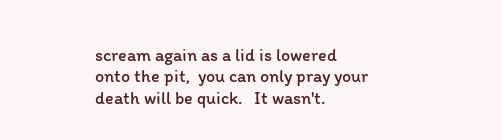scream again as a lid is lowered onto the pit,  you can only pray your death will be quick.   It wasn't.